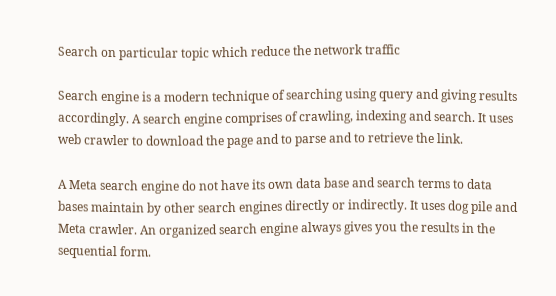Search on particular topic which reduce the network traffic

Search engine is a modern technique of searching using query and giving results accordingly. A search engine comprises of crawling, indexing and search. It uses web crawler to download the page and to parse and to retrieve the link.

A Meta search engine do not have its own data base and search terms to data bases maintain by other search engines directly or indirectly. It uses dog pile and Meta crawler. An organized search engine always gives you the results in the sequential form.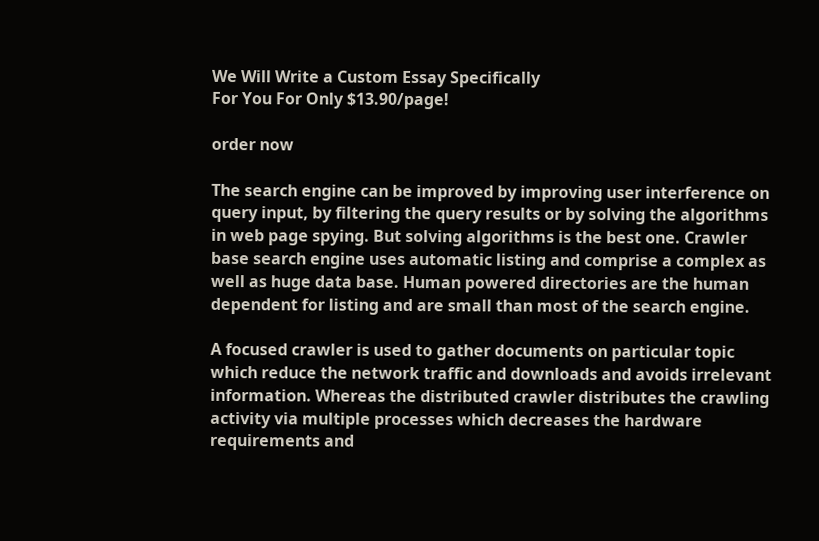We Will Write a Custom Essay Specifically
For You For Only $13.90/page!

order now

The search engine can be improved by improving user interference on query input, by filtering the query results or by solving the algorithms in web page spying. But solving algorithms is the best one. Crawler base search engine uses automatic listing and comprise a complex as well as huge data base. Human powered directories are the human dependent for listing and are small than most of the search engine.

A focused crawler is used to gather documents on particular topic which reduce the network traffic and downloads and avoids irrelevant information. Whereas the distributed crawler distributes the crawling activity via multiple processes which decreases the hardware requirements and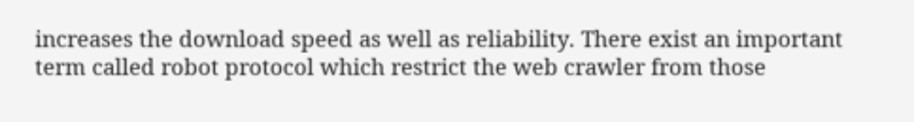increases the download speed as well as reliability. There exist an important term called robot protocol which restrict the web crawler from those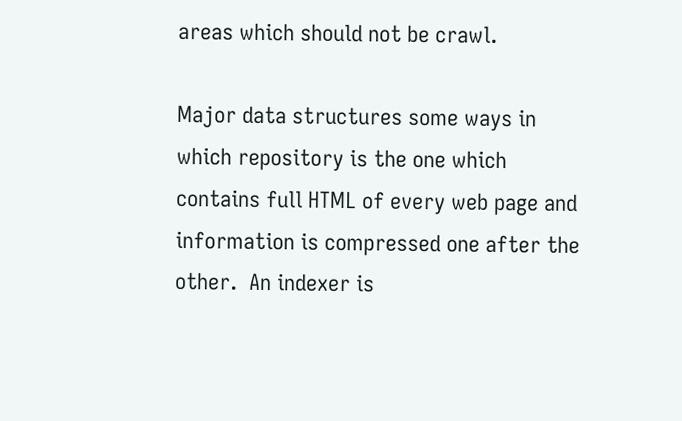areas which should not be crawl.

Major data structures some ways in which repository is the one which contains full HTML of every web page and information is compressed one after the other.  An indexer is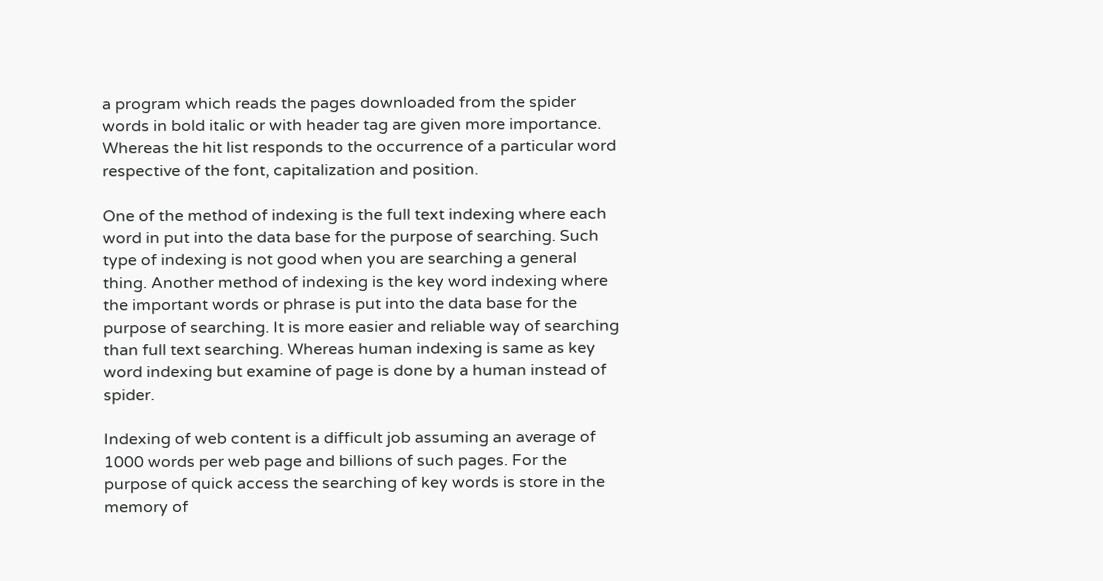a program which reads the pages downloaded from the spider words in bold italic or with header tag are given more importance. Whereas the hit list responds to the occurrence of a particular word respective of the font, capitalization and position.

One of the method of indexing is the full text indexing where each word in put into the data base for the purpose of searching. Such type of indexing is not good when you are searching a general thing. Another method of indexing is the key word indexing where the important words or phrase is put into the data base for the purpose of searching. It is more easier and reliable way of searching than full text searching. Whereas human indexing is same as key word indexing but examine of page is done by a human instead of spider.

Indexing of web content is a difficult job assuming an average of 1000 words per web page and billions of such pages. For the purpose of quick access the searching of key words is store in the memory of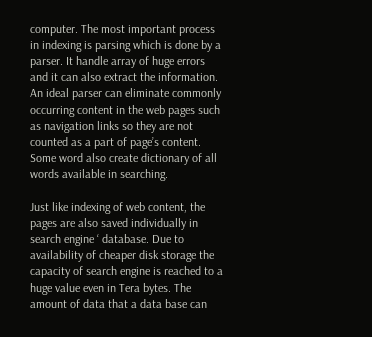computer. The most important process in indexing is parsing which is done by a parser. It handle array of huge errors and it can also extract the information. An ideal parser can eliminate commonly occurring content in the web pages such as navigation links so they are not counted as a part of page’s content. Some word also create dictionary of all words available in searching.

Just like indexing of web content, the pages are also saved individually in search engine ‘ database. Due to availability of cheaper disk storage the capacity of search engine is reached to a huge value even in Tera bytes. The amount of data that a data base can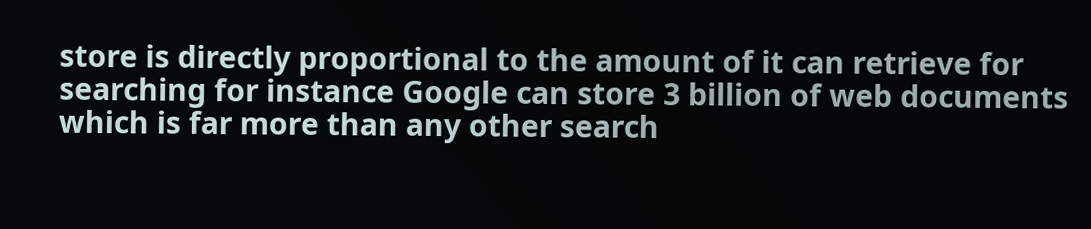store is directly proportional to the amount of it can retrieve for searching for instance Google can store 3 billion of web documents which is far more than any other search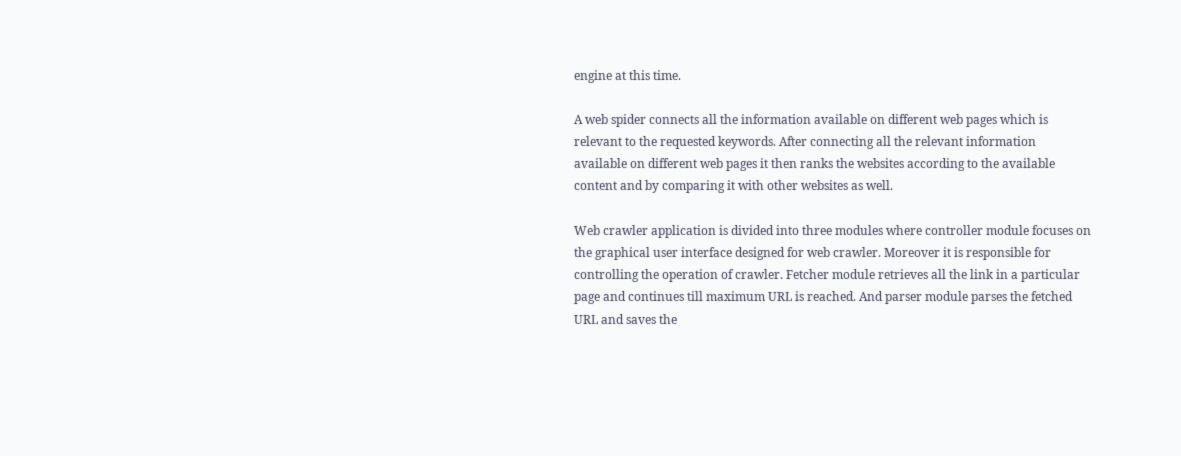engine at this time.

A web spider connects all the information available on different web pages which is relevant to the requested keywords. After connecting all the relevant information available on different web pages it then ranks the websites according to the available content and by comparing it with other websites as well.

Web crawler application is divided into three modules where controller module focuses on the graphical user interface designed for web crawler. Moreover it is responsible for controlling the operation of crawler. Fetcher module retrieves all the link in a particular page and continues till maximum URL is reached. And parser module parses the fetched URL and saves the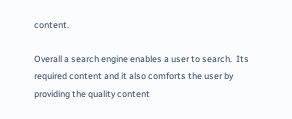content.

Overall a search engine enables a user to search.  Its required content and it also comforts the user by providing the quality content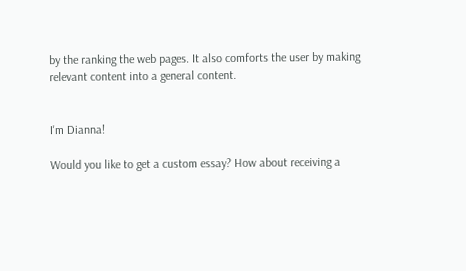by the ranking the web pages. It also comforts the user by making relevant content into a general content.


I'm Dianna!

Would you like to get a custom essay? How about receiving a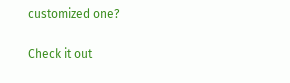customized one?

Check it out